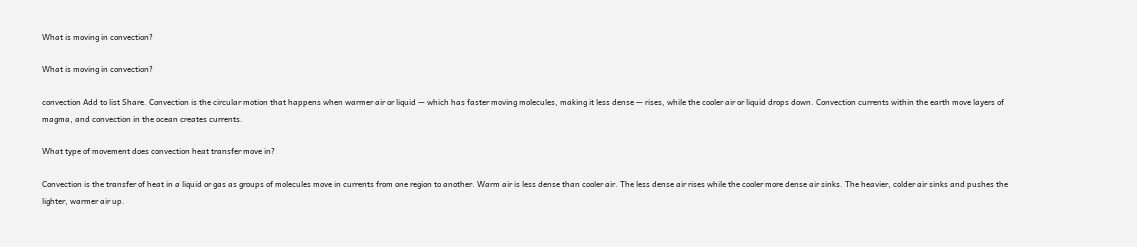What is moving in convection?

What is moving in convection?

convection Add to list Share. Convection is the circular motion that happens when warmer air or liquid — which has faster moving molecules, making it less dense — rises, while the cooler air or liquid drops down. Convection currents within the earth move layers of magma, and convection in the ocean creates currents.

What type of movement does convection heat transfer move in?

Convection is the transfer of heat in a liquid or gas as groups of molecules move in currents from one region to another. Warm air is less dense than cooler air. The less dense air rises while the cooler more dense air sinks. The heavier, colder air sinks and pushes the lighter, warmer air up.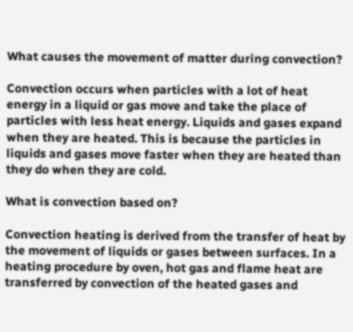What causes the movement of matter during convection?

Convection occurs when particles with a lot of heat energy in a liquid or gas move and take the place of particles with less heat energy. Liquids and gases expand when they are heated. This is because the particles in liquids and gases move faster when they are heated than they do when they are cold.

What is convection based on?

Convection heating is derived from the transfer of heat by the movement of liquids or gases between surfaces. In a heating procedure by oven, hot gas and flame heat are transferred by convection of the heated gases and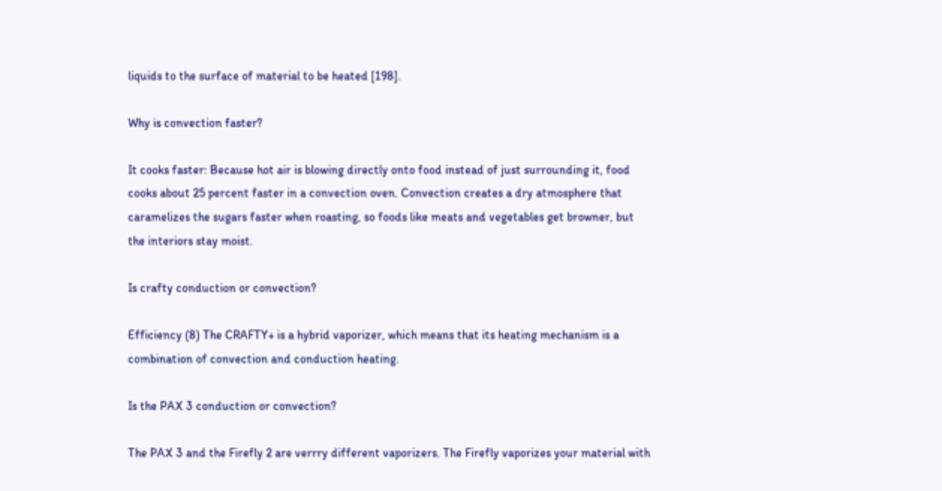liquids to the surface of material to be heated [198].

Why is convection faster?

It cooks faster: Because hot air is blowing directly onto food instead of just surrounding it, food cooks about 25 percent faster in a convection oven. Convection creates a dry atmosphere that caramelizes the sugars faster when roasting, so foods like meats and vegetables get browner, but the interiors stay moist.

Is crafty conduction or convection?

Efficiency (8) The CRAFTY+ is a hybrid vaporizer, which means that its heating mechanism is a combination of convection and conduction heating.

Is the PAX 3 conduction or convection?

The PAX 3 and the Firefly 2 are verrry different vaporizers. The Firefly vaporizes your material with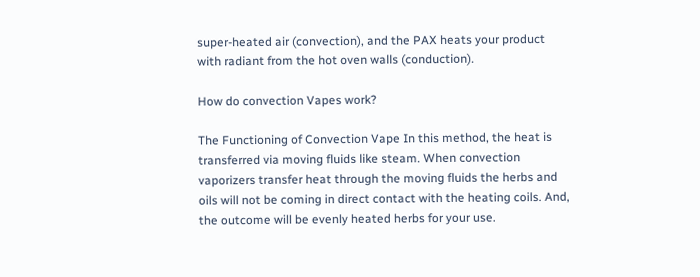super-heated air (convection), and the PAX heats your product with radiant from the hot oven walls (conduction).

How do convection Vapes work?

The Functioning of Convection Vape In this method, the heat is transferred via moving fluids like steam. When convection vaporizers transfer heat through the moving fluids the herbs and oils will not be coming in direct contact with the heating coils. And, the outcome will be evenly heated herbs for your use.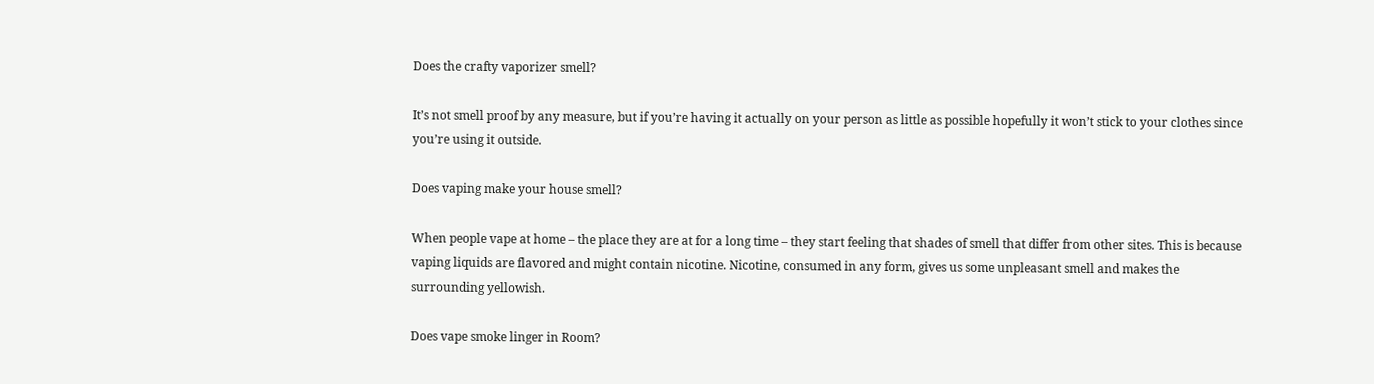Does the crafty vaporizer smell?

It’s not smell proof by any measure, but if you’re having it actually on your person as little as possible hopefully it won’t stick to your clothes since you’re using it outside.

Does vaping make your house smell?

When people vape at home – the place they are at for a long time – they start feeling that shades of smell that differ from other sites. This is because vaping liquids are flavored and might contain nicotine. Nicotine, consumed in any form, gives us some unpleasant smell and makes the surrounding yellowish.

Does vape smoke linger in Room?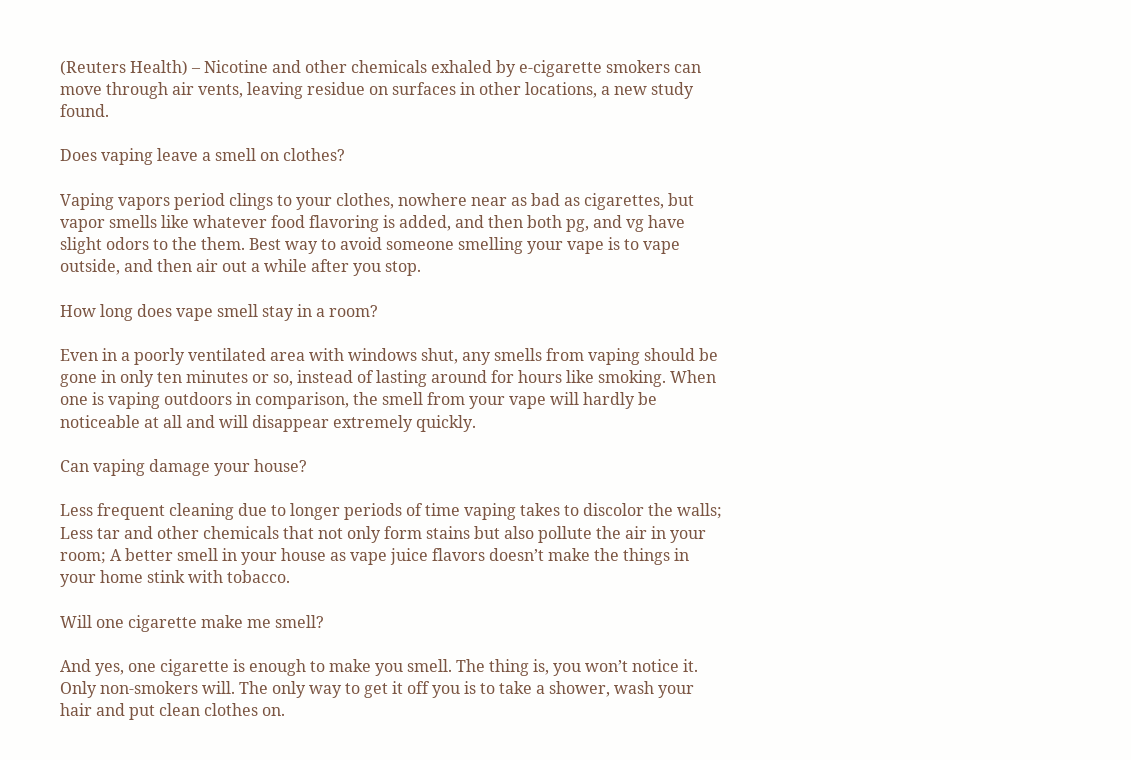(Reuters Health) – Nicotine and other chemicals exhaled by e-cigarette smokers can move through air vents, leaving residue on surfaces in other locations, a new study found.

Does vaping leave a smell on clothes?

Vaping vapors period clings to your clothes, nowhere near as bad as cigarettes, but vapor smells like whatever food flavoring is added, and then both pg, and vg have slight odors to the them. Best way to avoid someone smelling your vape is to vape outside, and then air out a while after you stop.

How long does vape smell stay in a room?

Even in a poorly ventilated area with windows shut, any smells from vaping should be gone in only ten minutes or so, instead of lasting around for hours like smoking. When one is vaping outdoors in comparison, the smell from your vape will hardly be noticeable at all and will disappear extremely quickly.

Can vaping damage your house?

Less frequent cleaning due to longer periods of time vaping takes to discolor the walls; Less tar and other chemicals that not only form stains but also pollute the air in your room; A better smell in your house as vape juice flavors doesn’t make the things in your home stink with tobacco.

Will one cigarette make me smell?

And yes, one cigarette is enough to make you smell. The thing is, you won’t notice it. Only non-smokers will. The only way to get it off you is to take a shower, wash your hair and put clean clothes on.